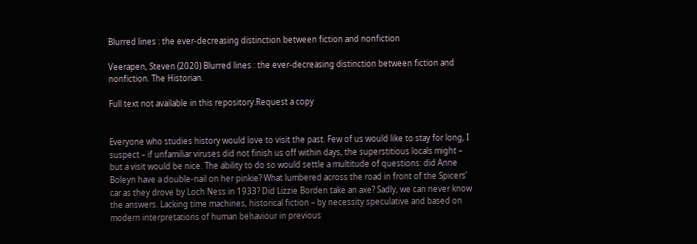Blurred lines : the ever-decreasing distinction between fiction and nonfiction

Veerapen, Steven (2020) Blurred lines : the ever-decreasing distinction between fiction and nonfiction. The Historian.

Full text not available in this repository.Request a copy


Everyone who studies history would love to visit the past. Few of us would like to stay for long, I suspect – if unfamiliar viruses did not finish us off within days, the superstitious locals might – but a visit would be nice. The ability to do so would settle a multitude of questions: did Anne Boleyn have a double-nail on her pinkie? What lumbered across the road in front of the Spicers’ car as they drove by Loch Ness in 1933? Did Lizzie Borden take an axe? Sadly, we can never know the answers. Lacking time machines, historical fiction – by necessity speculative and based on modern interpretations of human behaviour in previous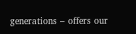generations – offers our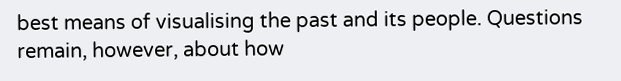best means of visualising the past and its people. Questions remain, however, about how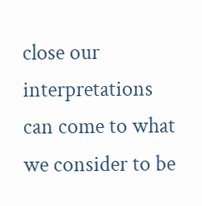close our interpretations can come to what we consider to be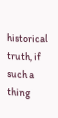historical truth, if such a thing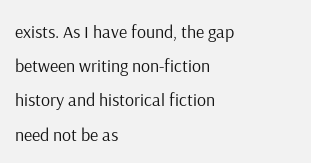exists. As I have found, the gap between writing non-fiction history and historical fiction need not be as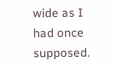wide as I had once supposed.